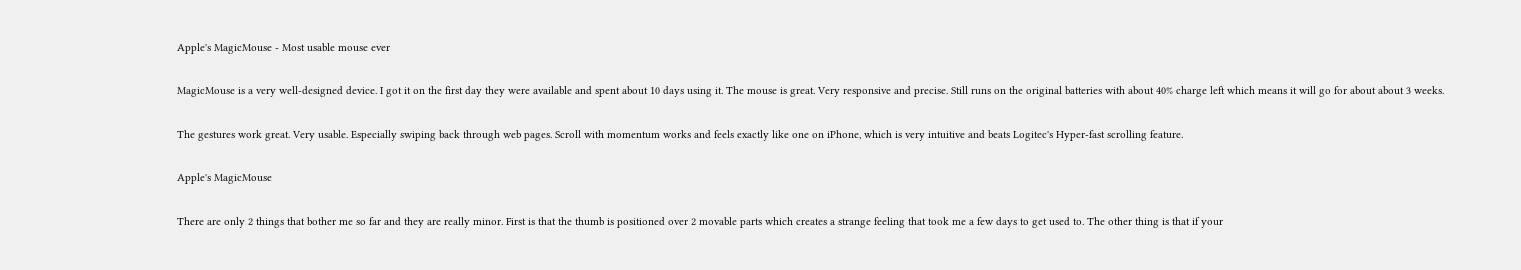Apple's MagicMouse - Most usable mouse ever

MagicMouse is a very well-designed device. I got it on the first day they were available and spent about 10 days using it. The mouse is great. Very responsive and precise. Still runs on the original batteries with about 40% charge left which means it will go for about about 3 weeks.

The gestures work great. Very usable. Especially swiping back through web pages. Scroll with momentum works and feels exactly like one on iPhone, which is very intuitive and beats Logitec's Hyper-fast scrolling feature.

Apple's MagicMouse

There are only 2 things that bother me so far and they are really minor. First is that the thumb is positioned over 2 movable parts which creates a strange feeling that took me a few days to get used to. The other thing is that if your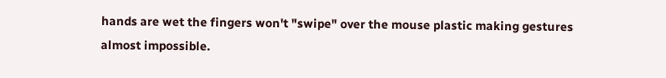hands are wet the fingers won't "swipe" over the mouse plastic making gestures almost impossible.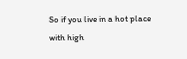So if you live in a hot place with high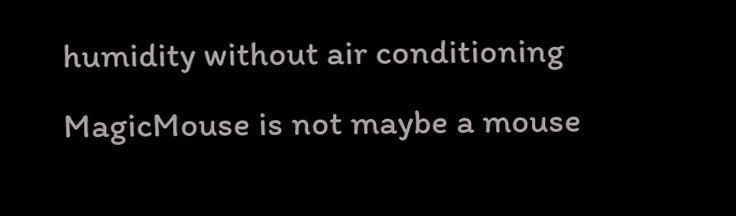humidity without air conditioning MagicMouse is not maybe a mouse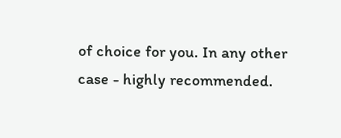of choice for you. In any other case - highly recommended.